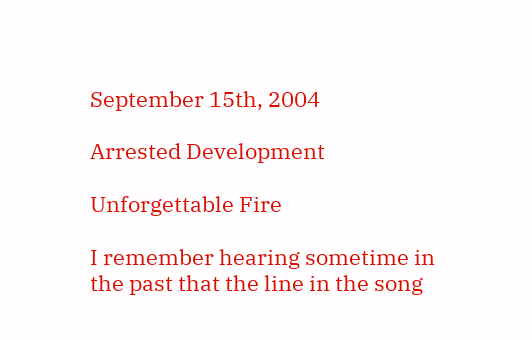September 15th, 2004

Arrested Development

Unforgettable Fire

I remember hearing sometime in the past that the line in the song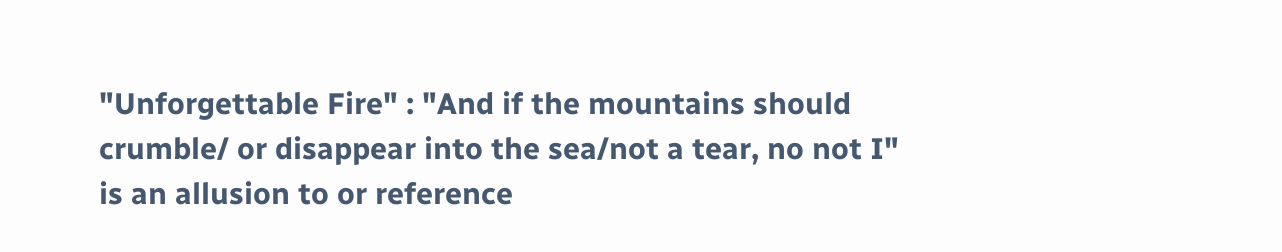"Unforgettable Fire" : "And if the mountains should crumble/ or disappear into the sea/not a tear, no not I" is an allusion to or reference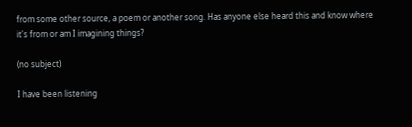from some other source, a poem or another song. Has anyone else heard this and know where it's from or am I imagining things?

(no subject)

I have been listening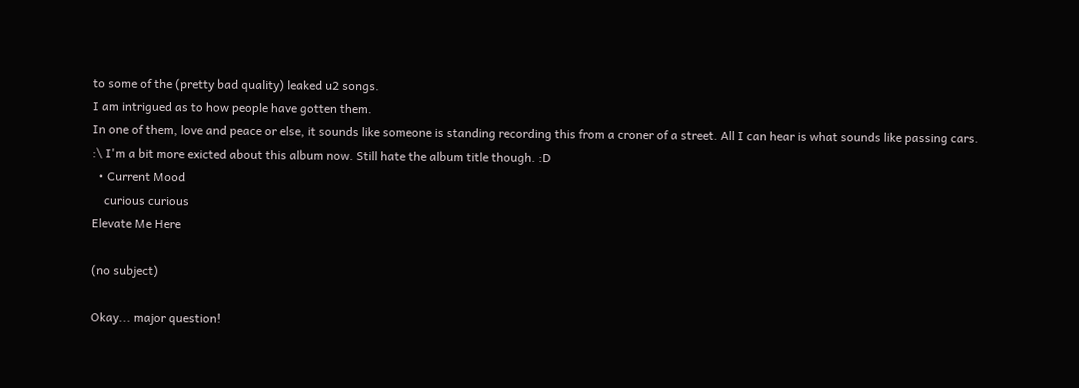to some of the (pretty bad quality) leaked u2 songs.
I am intrigued as to how people have gotten them.
In one of them, love and peace or else, it sounds like someone is standing recording this from a croner of a street. All I can hear is what sounds like passing cars. :\ I'm a bit more exicted about this album now. Still hate the album title though. :D
  • Current Mood
    curious curious
Elevate Me Here

(no subject)

Okay... major question!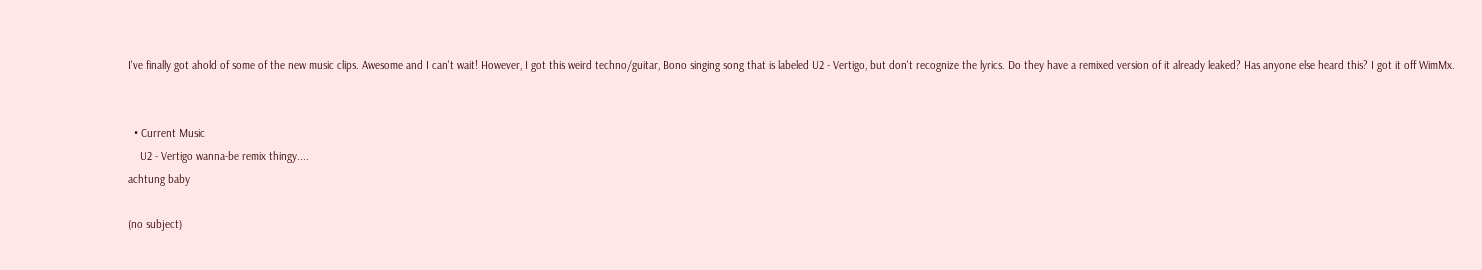I've finally got ahold of some of the new music clips. Awesome and I can't wait! However, I got this weird techno/guitar, Bono singing song that is labeled U2 - Vertigo, but don't recognize the lyrics. Do they have a remixed version of it already leaked? Has anyone else heard this? I got it off WimMx.


  • Current Music
    U2 - Vertigo wanna-be remix thingy....
achtung baby

(no subject)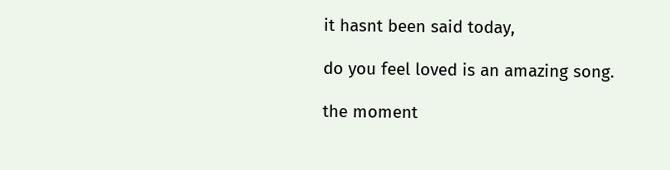it hasnt been said today,

do you feel loved is an amazing song.

the moment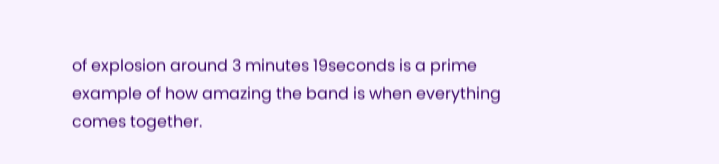of explosion around 3 minutes 19seconds is a prime example of how amazing the band is when everything comes together.